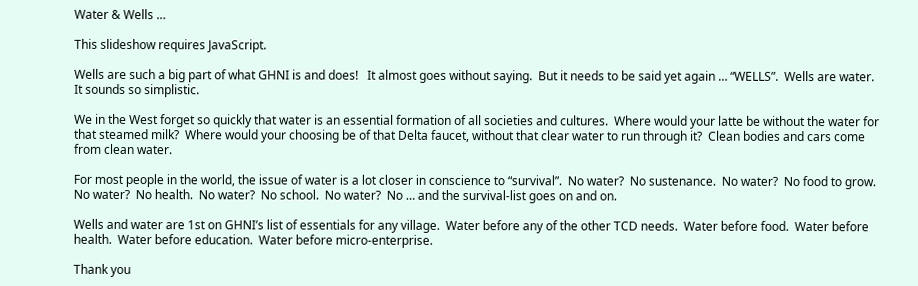Water & Wells …

This slideshow requires JavaScript.

Wells are such a big part of what GHNI is and does!   It almost goes without saying.  But it needs to be said yet again … “WELLS”.  Wells are water.  It sounds so simplistic.

We in the West forget so quickly that water is an essential formation of all societies and cultures.  Where would your latte be without the water for that steamed milk?  Where would your choosing be of that Delta faucet, without that clear water to run through it?  Clean bodies and cars come from clean water.

For most people in the world, the issue of water is a lot closer in conscience to “survival”.  No water?  No sustenance.  No water?  No food to grow.  No water?  No health.  No water?  No school.  No water?  No … and the survival-list goes on and on.

Wells and water are 1st on GHNI’s list of essentials for any village.  Water before any of the other TCD needs.  Water before food.  Water before health.  Water before education.  Water before micro-enterprise.

Thank you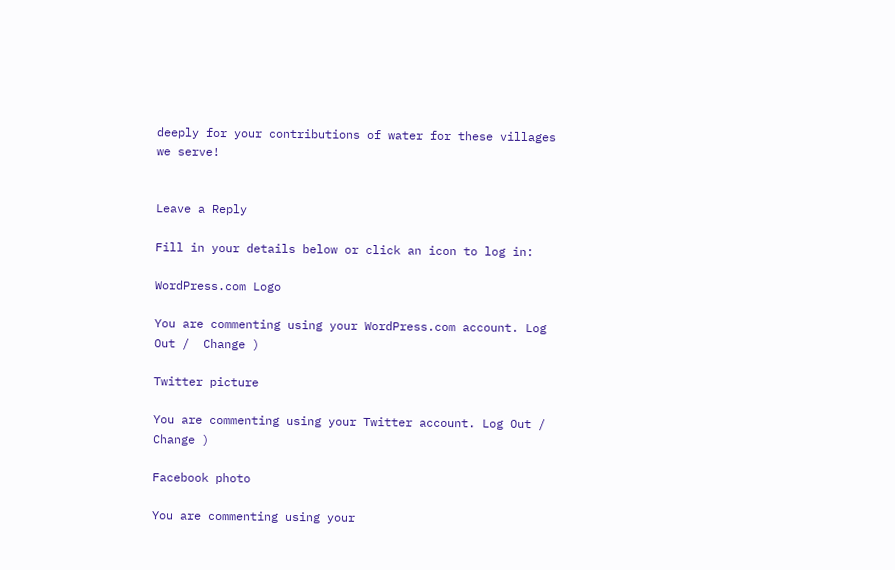deeply for your contributions of water for these villages we serve!


Leave a Reply

Fill in your details below or click an icon to log in:

WordPress.com Logo

You are commenting using your WordPress.com account. Log Out /  Change )

Twitter picture

You are commenting using your Twitter account. Log Out /  Change )

Facebook photo

You are commenting using your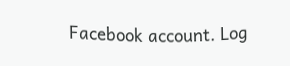Facebook account. Log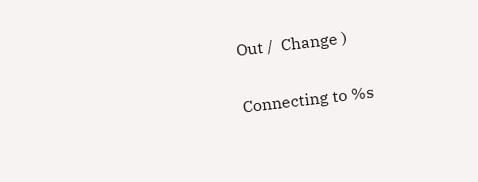Out /  Change )

Connecting to %s